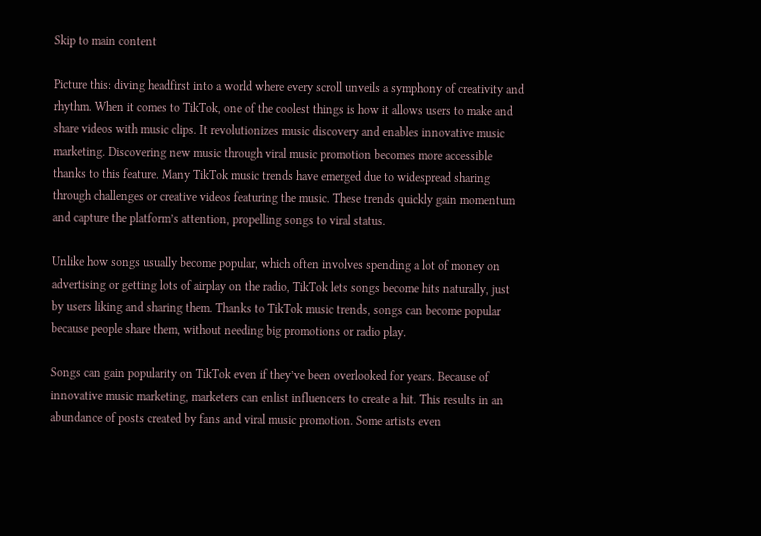Skip to main content

Picture this: diving headfirst into a world where every scroll unveils a symphony of creativity and rhythm. When it comes to TikTok, one of the coolest things is how it allows users to make and share videos with music clips. It revolutionizes music discovery and enables innovative music marketing. Discovering new music through viral music promotion becomes more accessible thanks to this feature. Many TikTok music trends have emerged due to widespread sharing through challenges or creative videos featuring the music. These trends quickly gain momentum and capture the platform’s attention, propelling songs to viral status.

Unlike how songs usually become popular, which often involves spending a lot of money on advertising or getting lots of airplay on the radio, TikTok lets songs become hits naturally, just by users liking and sharing them. Thanks to TikTok music trends, songs can become popular because people share them, without needing big promotions or radio play.

Songs can gain popularity on TikTok even if they’ve been overlooked for years. Because of innovative music marketing, marketers can enlist influencers to create a hit. This results in an abundance of posts created by fans and viral music promotion. Some artists even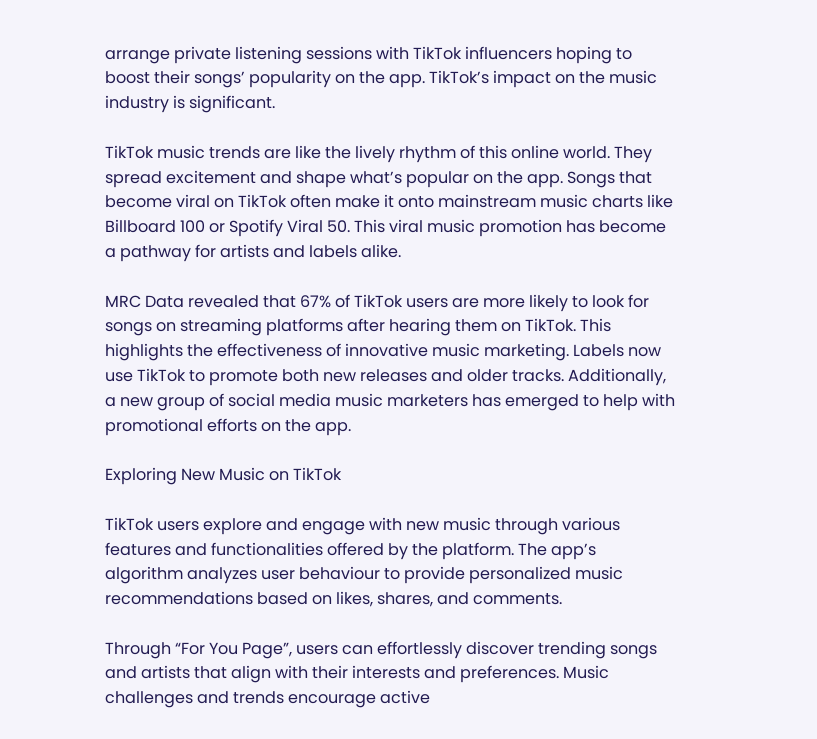arrange private listening sessions with TikTok influencers hoping to boost their songs’ popularity on the app. TikTok’s impact on the music industry is significant.

TikTok music trends are like the lively rhythm of this online world. They spread excitement and shape what’s popular on the app. Songs that become viral on TikTok often make it onto mainstream music charts like Billboard 100 or Spotify Viral 50. This viral music promotion has become a pathway for artists and labels alike.

MRC Data revealed that 67% of TikTok users are more likely to look for songs on streaming platforms after hearing them on TikTok. This highlights the effectiveness of innovative music marketing. Labels now use TikTok to promote both new releases and older tracks. Additionally, a new group of social media music marketers has emerged to help with promotional efforts on the app.

Exploring New Music on TikTok

TikTok users explore and engage with new music through various features and functionalities offered by the platform. The app’s algorithm analyzes user behaviour to provide personalized music recommendations based on likes, shares, and comments.

Through “For You Page”, users can effortlessly discover trending songs and artists that align with their interests and preferences. Music challenges and trends encourage active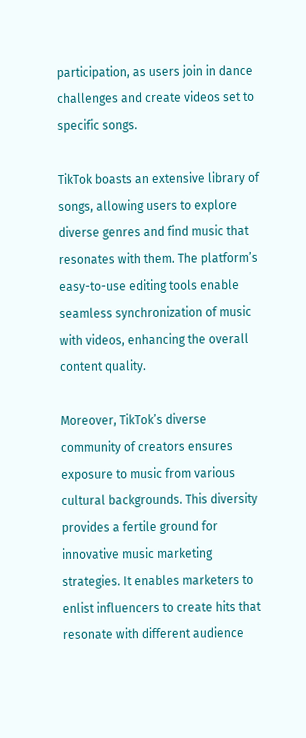participation, as users join in dance challenges and create videos set to specific songs.

TikTok boasts an extensive library of songs, allowing users to explore diverse genres and find music that resonates with them. The platform’s easy-to-use editing tools enable seamless synchronization of music with videos, enhancing the overall content quality.

Moreover, TikTok’s diverse community of creators ensures exposure to music from various cultural backgrounds. This diversity provides a fertile ground for innovative music marketing strategies. It enables marketers to enlist influencers to create hits that resonate with different audience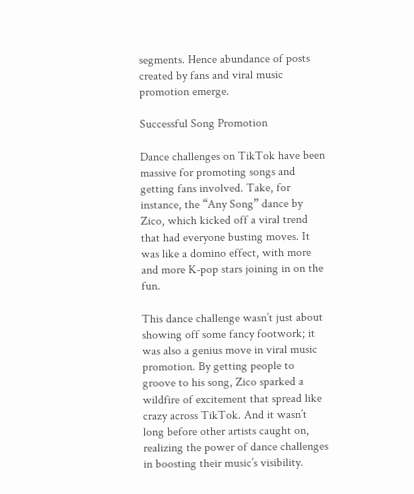segments. Hence abundance of posts created by fans and viral music promotion emerge.

Successful Song Promotion

Dance challenges on TikTok have been massive for promoting songs and getting fans involved. Take, for instance, the “Any Song” dance by Zico, which kicked off a viral trend that had everyone busting moves. It was like a domino effect, with more and more K-pop stars joining in on the fun.

This dance challenge wasn’t just about showing off some fancy footwork; it was also a genius move in viral music promotion. By getting people to groove to his song, Zico sparked a wildfire of excitement that spread like crazy across TikTok. And it wasn’t long before other artists caught on, realizing the power of dance challenges in boosting their music’s visibility.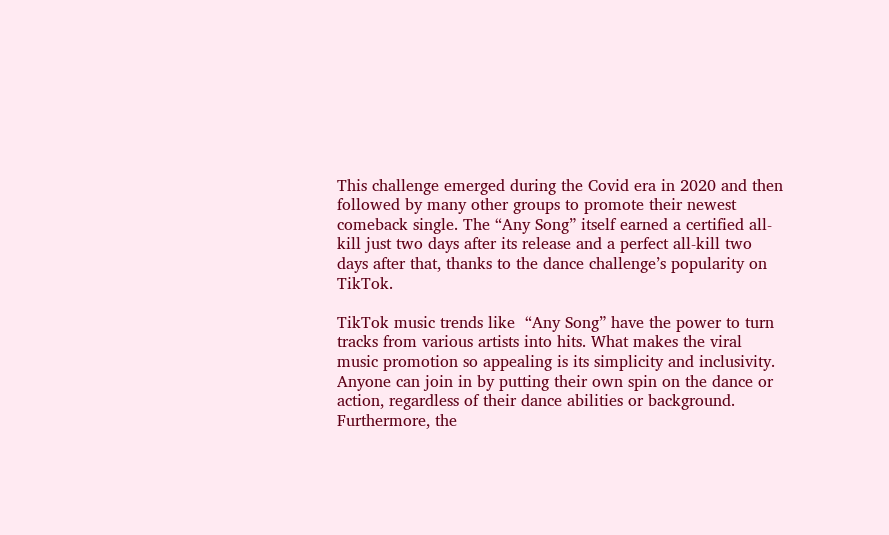This challenge emerged during the Covid era in 2020 and then followed by many other groups to promote their newest comeback single. The “Any Song” itself earned a certified all-kill just two days after its release and a perfect all-kill two days after that, thanks to the dance challenge’s popularity on TikTok.

TikTok music trends like  “Any Song” have the power to turn tracks from various artists into hits. What makes the viral music promotion so appealing is its simplicity and inclusivity. Anyone can join in by putting their own spin on the dance or action, regardless of their dance abilities or background. Furthermore, the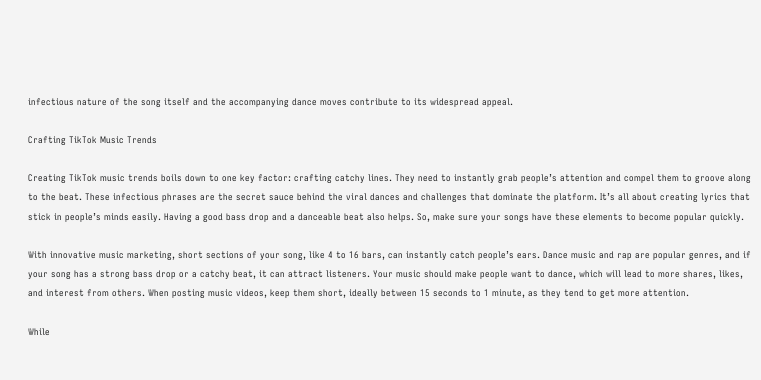infectious nature of the song itself and the accompanying dance moves contribute to its widespread appeal.

Crafting TikTok Music Trends

Creating TikTok music trends boils down to one key factor: crafting catchy lines. They need to instantly grab people’s attention and compel them to groove along to the beat. These infectious phrases are the secret sauce behind the viral dances and challenges that dominate the platform. It’s all about creating lyrics that stick in people’s minds easily. Having a good bass drop and a danceable beat also helps. So, make sure your songs have these elements to become popular quickly.

With innovative music marketing, short sections of your song, like 4 to 16 bars, can instantly catch people’s ears. Dance music and rap are popular genres, and if your song has a strong bass drop or a catchy beat, it can attract listeners. Your music should make people want to dance, which will lead to more shares, likes, and interest from others. When posting music videos, keep them short, ideally between 15 seconds to 1 minute, as they tend to get more attention.

While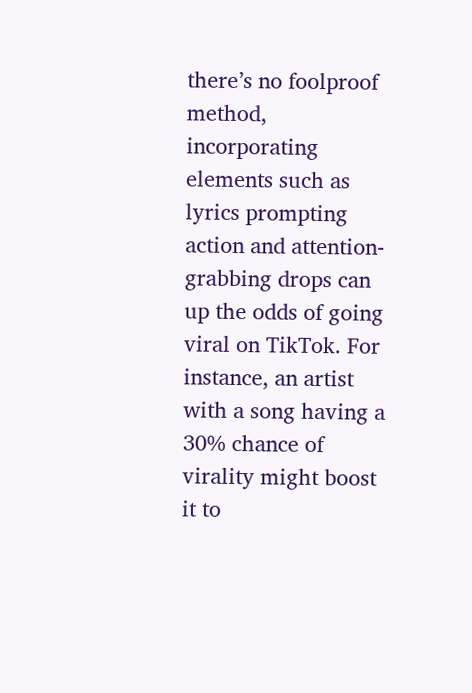there’s no foolproof method, incorporating elements such as lyrics prompting action and attention-grabbing drops can up the odds of going viral on TikTok. For instance, an artist with a song having a 30% chance of virality might boost it to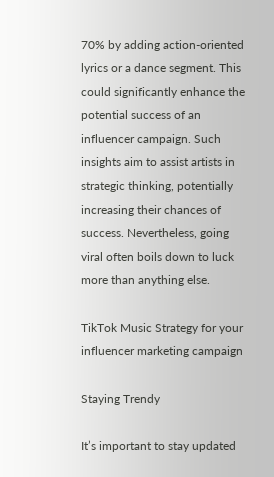70% by adding action-oriented lyrics or a dance segment. This could significantly enhance the potential success of an influencer campaign. Such insights aim to assist artists in strategic thinking, potentially increasing their chances of success. Nevertheless, going viral often boils down to luck more than anything else.

TikTok Music Strategy for your influencer marketing campaign

Staying Trendy

It’s important to stay updated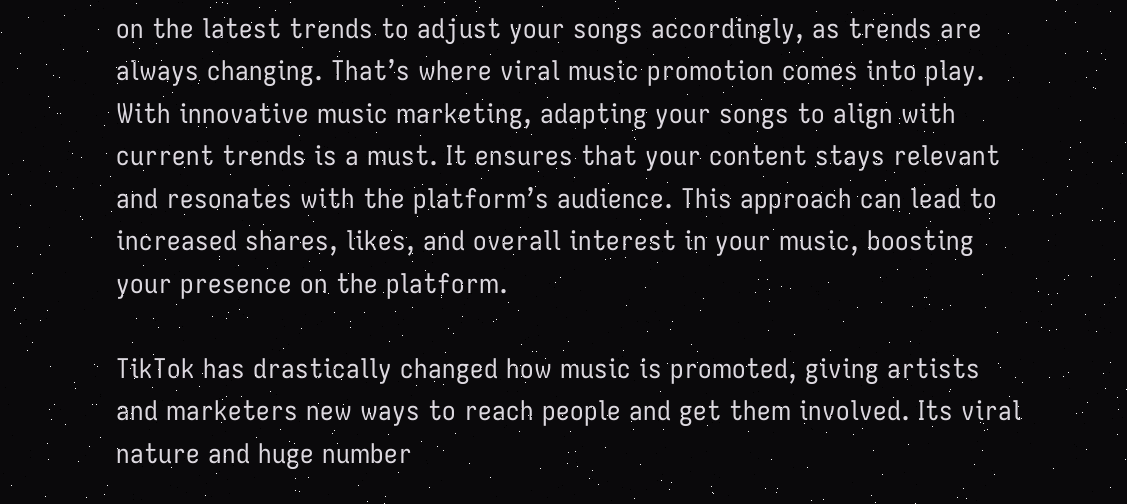on the latest trends to adjust your songs accordingly, as trends are always changing. That’s where viral music promotion comes into play. With innovative music marketing, adapting your songs to align with current trends is a must. It ensures that your content stays relevant and resonates with the platform’s audience. This approach can lead to increased shares, likes, and overall interest in your music, boosting your presence on the platform.

TikTok has drastically changed how music is promoted, giving artists and marketers new ways to reach people and get them involved. Its viral nature and huge number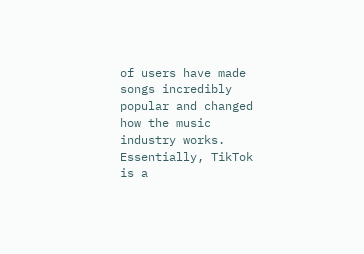of users have made songs incredibly popular and changed how the music industry works. Essentially, TikTok is a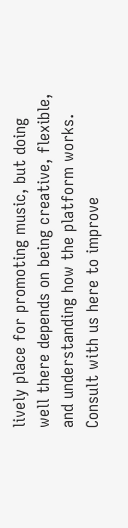lively place for promoting music, but doing well there depends on being creative, flexible, and understanding how the platform works. Consult with us here to improve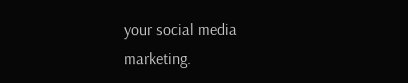your social media marketing.